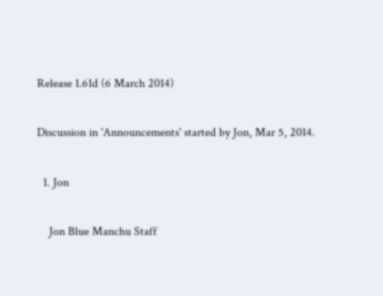Release 1.61d (6 March 2014)

Discussion in 'Announcements' started by Jon, Mar 5, 2014.

  1. Jon

    Jon Blue Manchu Staff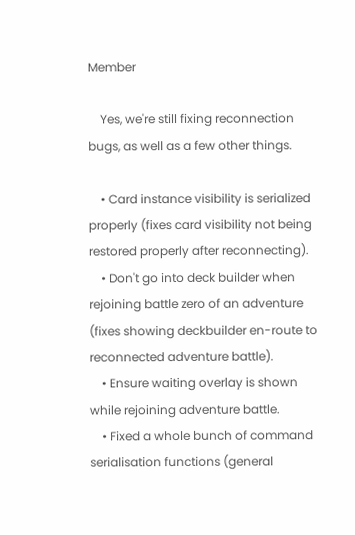Member

    Yes, we're still fixing reconnection bugs, as well as a few other things.

    • Card instance visibility is serialized properly (fixes card visibility not being restored properly after reconnecting).
    • Don't go into deck builder when rejoining battle zero of an adventure (fixes showing deckbuilder en-route to reconnected adventure battle).
    • Ensure waiting overlay is shown while rejoining adventure battle.
    • Fixed a whole bunch of command serialisation functions (general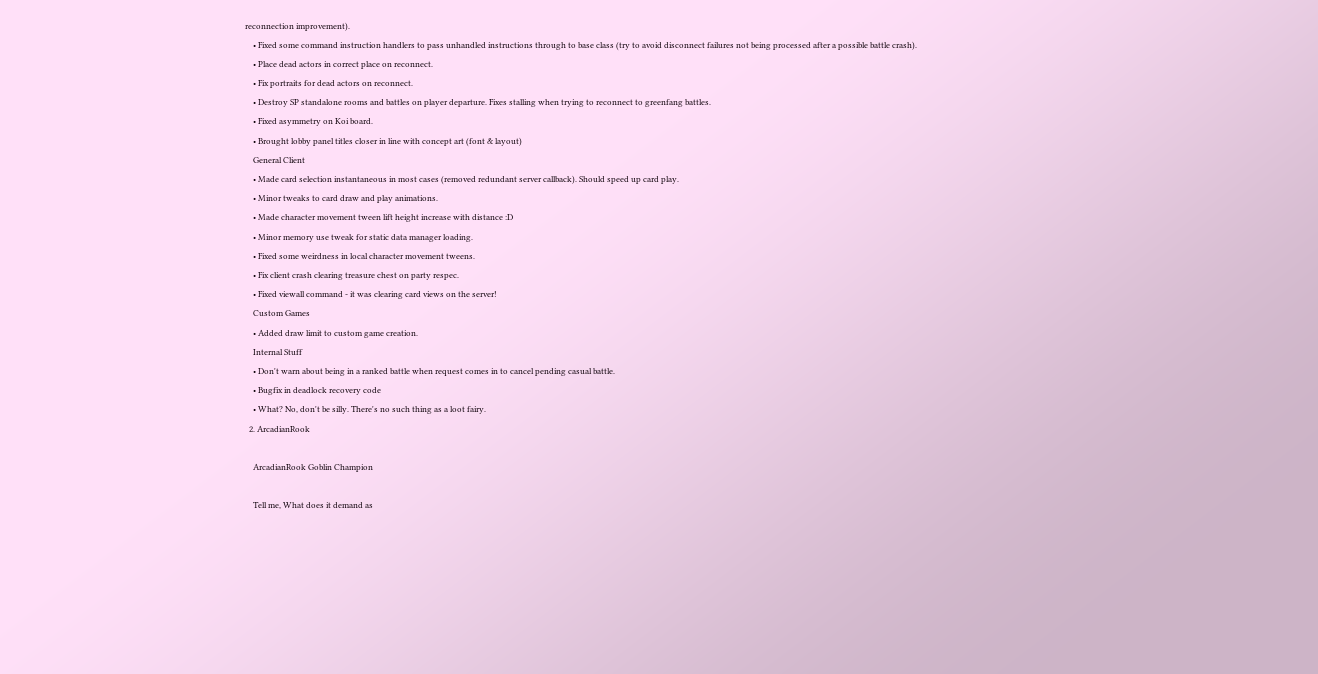reconnection improvement).
    • Fixed some command instruction handlers to pass unhandled instructions through to base class (try to avoid disconnect failures not being processed after a possible battle crash).
    • Place dead actors in correct place on reconnect.
    • Fix portraits for dead actors on reconnect.
    • Destroy SP standalone rooms and battles on player departure. Fixes stalling when trying to reconnect to greenfang battles.
    • Fixed asymmetry on Koi board.
    • Brought lobby panel titles closer in line with concept art (font & layout)
    General Client
    • Made card selection instantaneous in most cases (removed redundant server callback). Should speed up card play.
    • Minor tweaks to card draw and play animations.
    • Made character movement tween lift height increase with distance :D
    • Minor memory use tweak for static data manager loading.
    • Fixed some weirdness in local character movement tweens.
    • Fix client crash clearing treasure chest on party respec.
    • Fixed viewall command - it was clearing card views on the server!
    Custom Games
    • Added draw limit to custom game creation.
    Internal Stuff
    • Don't warn about being in a ranked battle when request comes in to cancel pending casual battle.
    • Bugfix in deadlock recovery code
    • What? No, don't be silly. There's no such thing as a loot fairy.
  2. ArcadianRook

    ArcadianRook Goblin Champion

    Tell me, What does it demand as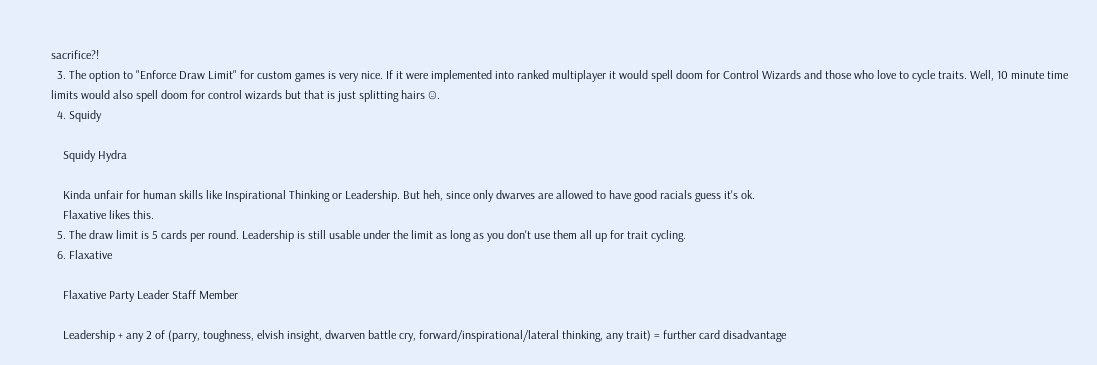sacrifice?!
  3. The option to "Enforce Draw Limit" for custom games is very nice. If it were implemented into ranked multiplayer it would spell doom for Control Wizards and those who love to cycle traits. Well, 10 minute time limits would also spell doom for control wizards but that is just splitting hairs ☺.
  4. Squidy

    Squidy Hydra

    Kinda unfair for human skills like Inspirational Thinking or Leadership. But heh, since only dwarves are allowed to have good racials guess it's ok.
    Flaxative likes this.
  5. The draw limit is 5 cards per round. Leadership is still usable under the limit as long as you don't use them all up for trait cycling.
  6. Flaxative

    Flaxative Party Leader Staff Member

    Leadership + any 2 of (parry, toughness, elvish insight, dwarven battle cry, forward/inspirational/lateral thinking, any trait) = further card disadvantage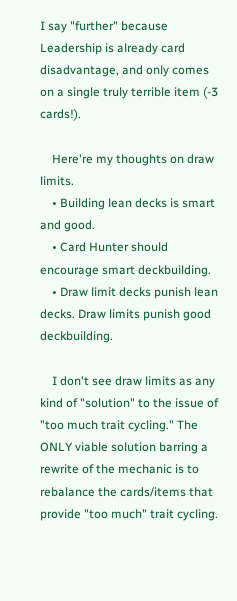I say "further" because Leadership is already card disadvantage, and only comes on a single truly terrible item (-3 cards!).

    Here're my thoughts on draw limits.
    • Building lean decks is smart and good.
    • Card Hunter should encourage smart deckbuilding.
    • Draw limit decks punish lean decks. Draw limits punish good deckbuilding.

    I don't see draw limits as any kind of "solution" to the issue of "too much trait cycling." The ONLY viable solution barring a rewrite of the mechanic is to rebalance the cards/items that provide "too much" trait cycling.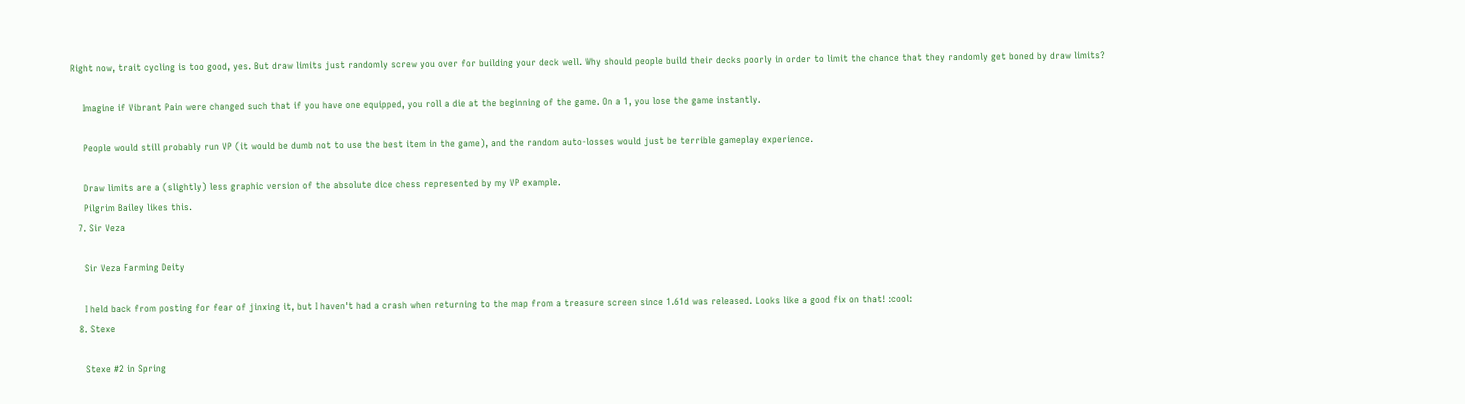Right now, trait cycling is too good, yes. But draw limits just randomly screw you over for building your deck well. Why should people build their decks poorly in order to limit the chance that they randomly get boned by draw limits?

    Imagine if Vibrant Pain were changed such that if you have one equipped, you roll a die at the beginning of the game. On a 1, you lose the game instantly.

    People would still probably run VP (it would be dumb not to use the best item in the game), and the random auto-losses would just be terrible gameplay experience.

    Draw limits are a (slightly) less graphic version of the absolute dice chess represented by my VP example.
    Pilgrim Bailey likes this.
  7. Sir Veza

    Sir Veza Farming Deity

    I held back from posting for fear of jinxing it, but I haven't had a crash when returning to the map from a treasure screen since 1.61d was released. Looks like a good fix on that! :cool:
  8. Stexe

    Stexe #2 in Spring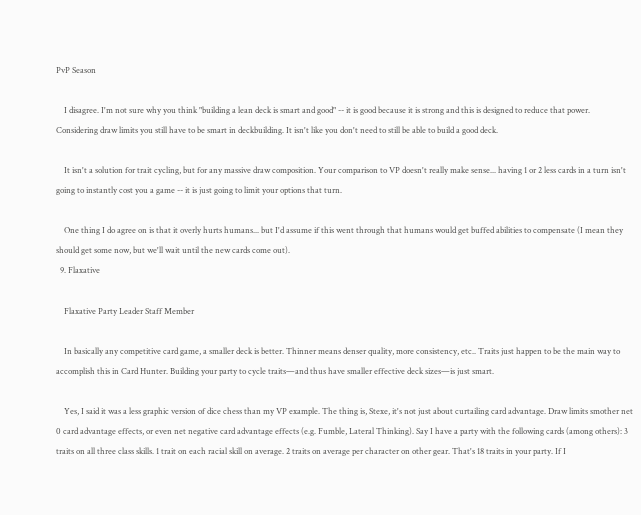PvP Season

    I disagree. I'm not sure why you think "building a lean deck is smart and good" -- it is good because it is strong and this is designed to reduce that power. Considering draw limits you still have to be smart in deckbuilding. It isn't like you don't need to still be able to build a good deck.

    It isn't a solution for trait cycling, but for any massive draw composition. Your comparison to VP doesn't really make sense... having 1 or 2 less cards in a turn isn't going to instantly cost you a game -- it is just going to limit your options that turn.

    One thing I do agree on is that it overly hurts humans... but I'd assume if this went through that humans would get buffed abilities to compensate (I mean they should get some now, but we'll wait until the new cards come out).
  9. Flaxative

    Flaxative Party Leader Staff Member

    In basically any competitive card game, a smaller deck is better. Thinner means denser quality, more consistency, etc.. Traits just happen to be the main way to accomplish this in Card Hunter. Building your party to cycle traits—and thus have smaller effective deck sizes—is just smart.

    Yes, I said it was a less graphic version of dice chess than my VP example. The thing is, Stexe, it's not just about curtailing card advantage. Draw limits smother net 0 card advantage effects, or even net negative card advantage effects (e.g. Fumble, Lateral Thinking). Say I have a party with the following cards (among others): 3 traits on all three class skills. 1 trait on each racial skill on average. 2 traits on average per character on other gear. That's 18 traits in your party. If I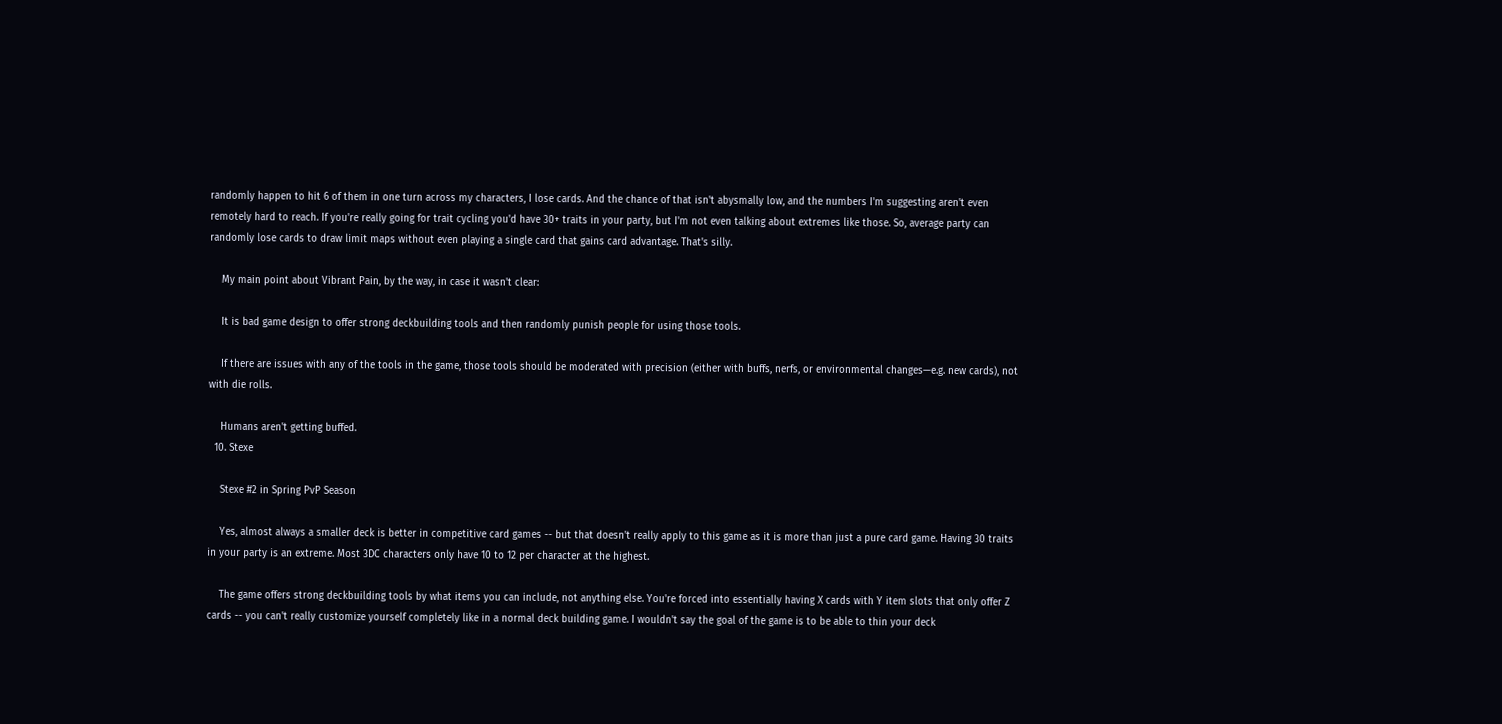randomly happen to hit 6 of them in one turn across my characters, I lose cards. And the chance of that isn't abysmally low, and the numbers I'm suggesting aren't even remotely hard to reach. If you're really going for trait cycling you'd have 30+ traits in your party, but I'm not even talking about extremes like those. So, average party can randomly lose cards to draw limit maps without even playing a single card that gains card advantage. That's silly.

    My main point about Vibrant Pain, by the way, in case it wasn't clear:

    It is bad game design to offer strong deckbuilding tools and then randomly punish people for using those tools.

    If there are issues with any of the tools in the game, those tools should be moderated with precision (either with buffs, nerfs, or environmental changes—e.g. new cards), not with die rolls.

    Humans aren't getting buffed.
  10. Stexe

    Stexe #2 in Spring PvP Season

    Yes, almost always a smaller deck is better in competitive card games -- but that doesn't really apply to this game as it is more than just a pure card game. Having 30 traits in your party is an extreme. Most 3DC characters only have 10 to 12 per character at the highest.

    The game offers strong deckbuilding tools by what items you can include, not anything else. You're forced into essentially having X cards with Y item slots that only offer Z cards -- you can't really customize yourself completely like in a normal deck building game. I wouldn't say the goal of the game is to be able to thin your deck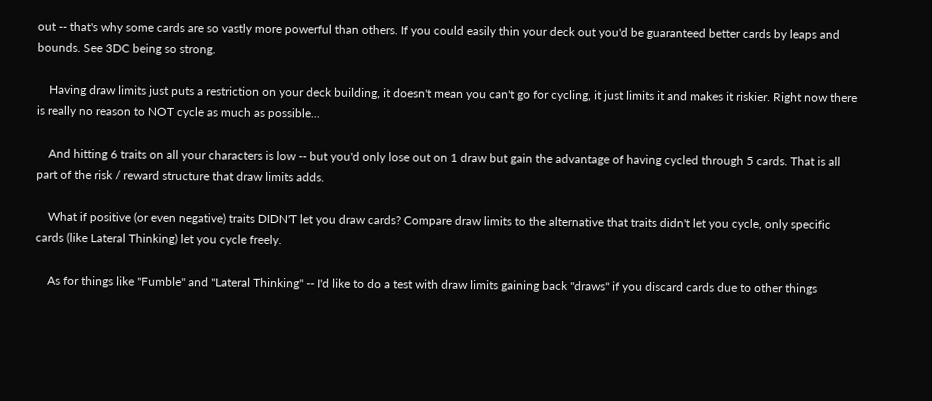out -- that's why some cards are so vastly more powerful than others. If you could easily thin your deck out you'd be guaranteed better cards by leaps and bounds. See 3DC being so strong.

    Having draw limits just puts a restriction on your deck building, it doesn't mean you can't go for cycling, it just limits it and makes it riskier. Right now there is really no reason to NOT cycle as much as possible...

    And hitting 6 traits on all your characters is low -- but you'd only lose out on 1 draw but gain the advantage of having cycled through 5 cards. That is all part of the risk / reward structure that draw limits adds.

    What if positive (or even negative) traits DIDN'T let you draw cards? Compare draw limits to the alternative that traits didn't let you cycle, only specific cards (like Lateral Thinking) let you cycle freely.

    As for things like "Fumble" and "Lateral Thinking" -- I'd like to do a test with draw limits gaining back "draws" if you discard cards due to other things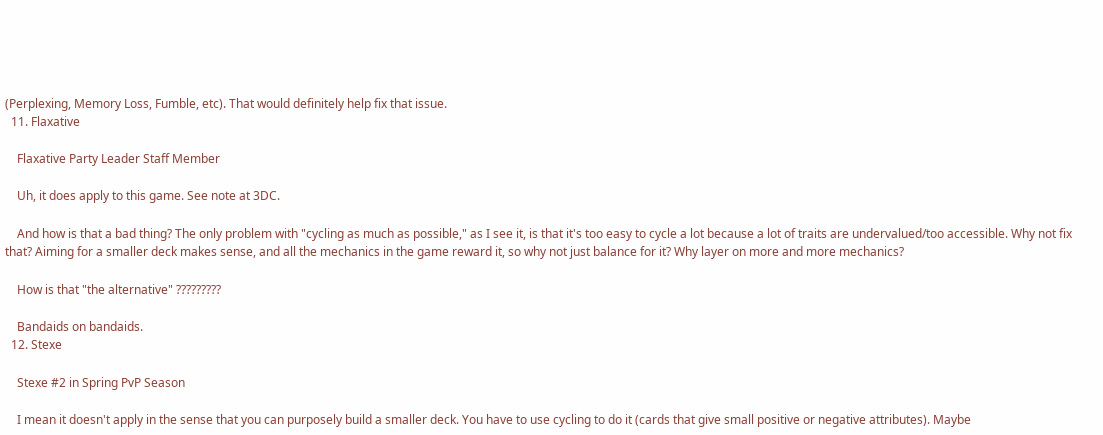(Perplexing, Memory Loss, Fumble, etc). That would definitely help fix that issue.
  11. Flaxative

    Flaxative Party Leader Staff Member

    Uh, it does apply to this game. See note at 3DC.

    And how is that a bad thing? The only problem with "cycling as much as possible," as I see it, is that it's too easy to cycle a lot because a lot of traits are undervalued/too accessible. Why not fix that? Aiming for a smaller deck makes sense, and all the mechanics in the game reward it, so why not just balance for it? Why layer on more and more mechanics?

    How is that "the alternative" ?????????

    Bandaids on bandaids.
  12. Stexe

    Stexe #2 in Spring PvP Season

    I mean it doesn't apply in the sense that you can purposely build a smaller deck. You have to use cycling to do it (cards that give small positive or negative attributes). Maybe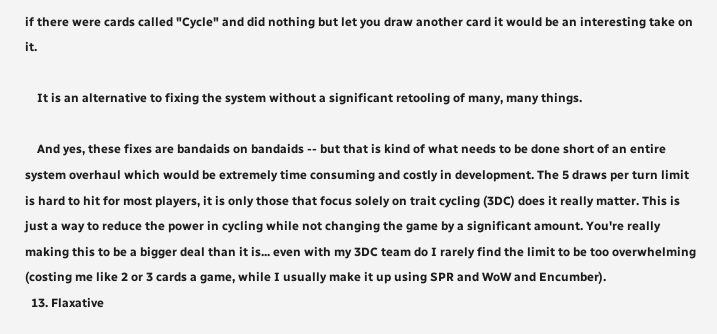if there were cards called "Cycle" and did nothing but let you draw another card it would be an interesting take on it.

    It is an alternative to fixing the system without a significant retooling of many, many things.

    And yes, these fixes are bandaids on bandaids -- but that is kind of what needs to be done short of an entire system overhaul which would be extremely time consuming and costly in development. The 5 draws per turn limit is hard to hit for most players, it is only those that focus solely on trait cycling (3DC) does it really matter. This is just a way to reduce the power in cycling while not changing the game by a significant amount. You're really making this to be a bigger deal than it is... even with my 3DC team do I rarely find the limit to be too overwhelming (costing me like 2 or 3 cards a game, while I usually make it up using SPR and WoW and Encumber).
  13. Flaxative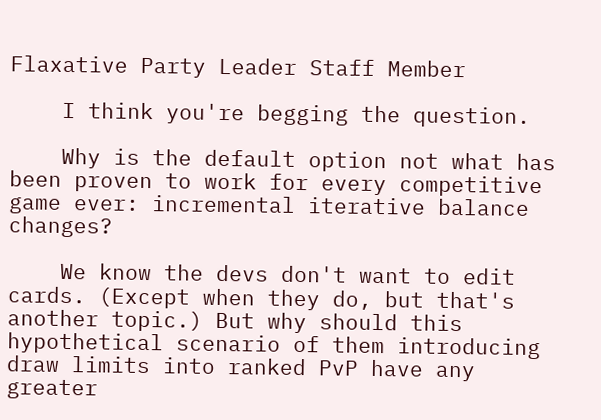Flaxative Party Leader Staff Member

    I think you're begging the question.

    Why is the default option not what has been proven to work for every competitive game ever: incremental iterative balance changes?

    We know the devs don't want to edit cards. (Except when they do, but that's another topic.) But why should this hypothetical scenario of them introducing draw limits into ranked PvP have any greater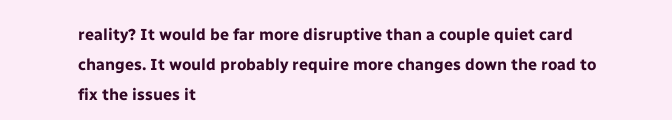reality? It would be far more disruptive than a couple quiet card changes. It would probably require more changes down the road to fix the issues it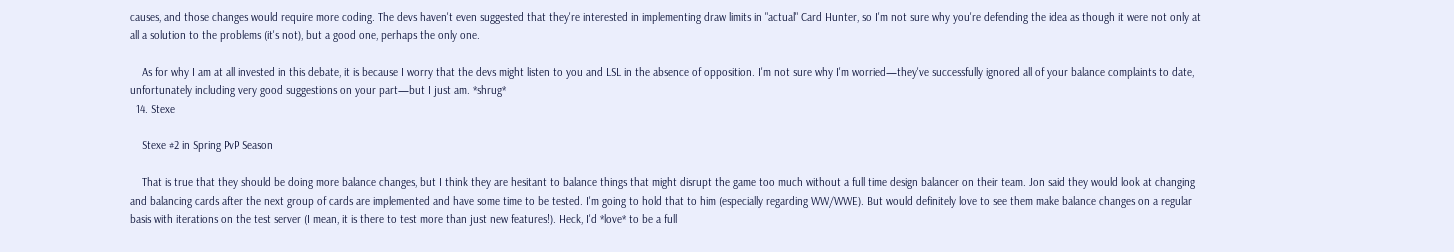causes, and those changes would require more coding. The devs haven't even suggested that they're interested in implementing draw limits in "actual" Card Hunter, so I'm not sure why you're defending the idea as though it were not only at all a solution to the problems (it's not), but a good one, perhaps the only one.

    As for why I am at all invested in this debate, it is because I worry that the devs might listen to you and LSL in the absence of opposition. I'm not sure why I'm worried—they've successfully ignored all of your balance complaints to date, unfortunately including very good suggestions on your part—but I just am. *shrug*
  14. Stexe

    Stexe #2 in Spring PvP Season

    That is true that they should be doing more balance changes, but I think they are hesitant to balance things that might disrupt the game too much without a full time design balancer on their team. Jon said they would look at changing and balancing cards after the next group of cards are implemented and have some time to be tested. I'm going to hold that to him (especially regarding WW/WWE). But would definitely love to see them make balance changes on a regular basis with iterations on the test server (I mean, it is there to test more than just new features!). Heck, I'd *love* to be a full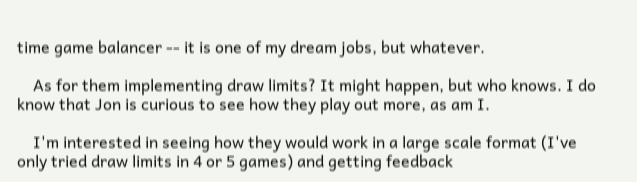time game balancer -- it is one of my dream jobs, but whatever.

    As for them implementing draw limits? It might happen, but who knows. I do know that Jon is curious to see how they play out more, as am I.

    I'm interested in seeing how they would work in a large scale format (I've only tried draw limits in 4 or 5 games) and getting feedback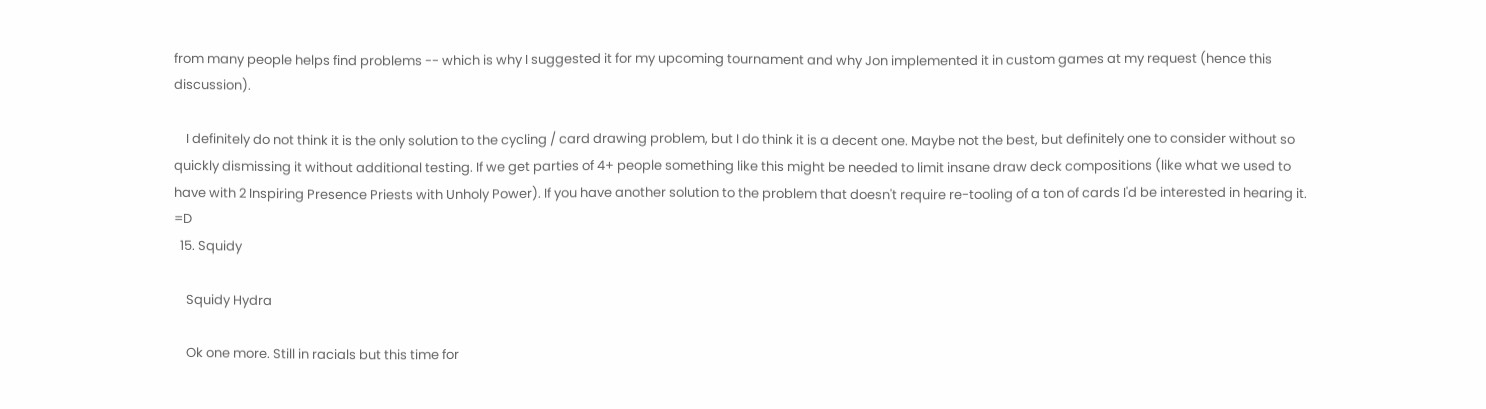from many people helps find problems -- which is why I suggested it for my upcoming tournament and why Jon implemented it in custom games at my request (hence this discussion).

    I definitely do not think it is the only solution to the cycling / card drawing problem, but I do think it is a decent one. Maybe not the best, but definitely one to consider without so quickly dismissing it without additional testing. If we get parties of 4+ people something like this might be needed to limit insane draw deck compositions (like what we used to have with 2 Inspiring Presence Priests with Unholy Power). If you have another solution to the problem that doesn't require re-tooling of a ton of cards I'd be interested in hearing it. =D
  15. Squidy

    Squidy Hydra

    Ok one more. Still in racials but this time for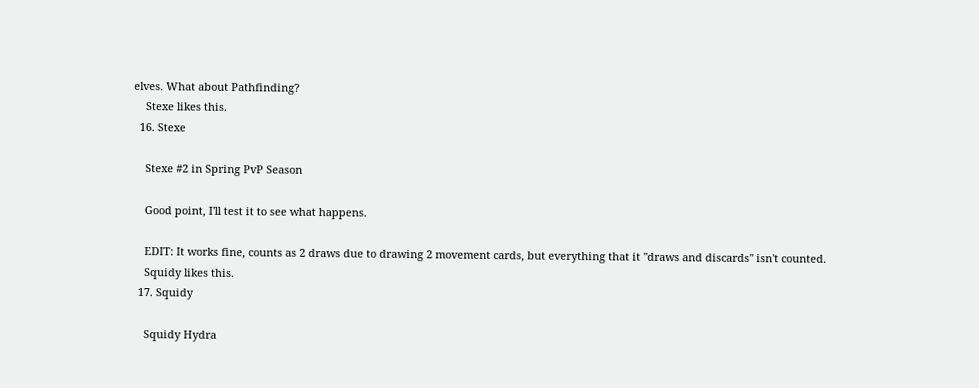elves. What about Pathfinding?
    Stexe likes this.
  16. Stexe

    Stexe #2 in Spring PvP Season

    Good point, I'll test it to see what happens.

    EDIT: It works fine, counts as 2 draws due to drawing 2 movement cards, but everything that it "draws and discards" isn't counted.
    Squidy likes this.
  17. Squidy

    Squidy Hydra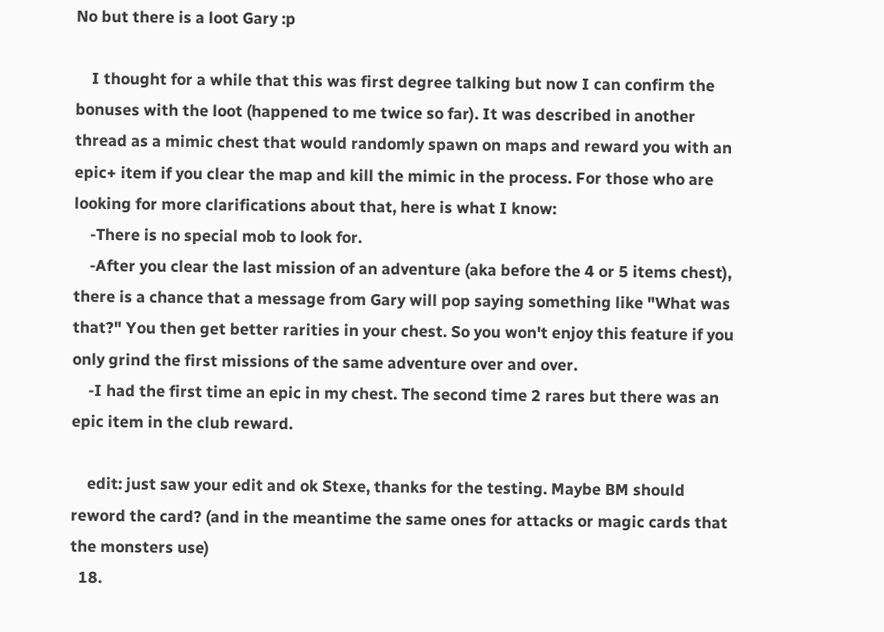No but there is a loot Gary :p

    I thought for a while that this was first degree talking but now I can confirm the bonuses with the loot (happened to me twice so far). It was described in another thread as a mimic chest that would randomly spawn on maps and reward you with an epic+ item if you clear the map and kill the mimic in the process. For those who are looking for more clarifications about that, here is what I know:
    -There is no special mob to look for.
    -After you clear the last mission of an adventure (aka before the 4 or 5 items chest), there is a chance that a message from Gary will pop saying something like "What was that?" You then get better rarities in your chest. So you won't enjoy this feature if you only grind the first missions of the same adventure over and over.
    -I had the first time an epic in my chest. The second time 2 rares but there was an epic item in the club reward.

    edit: just saw your edit and ok Stexe, thanks for the testing. Maybe BM should reword the card? (and in the meantime the same ones for attacks or magic cards that the monsters use)
  18.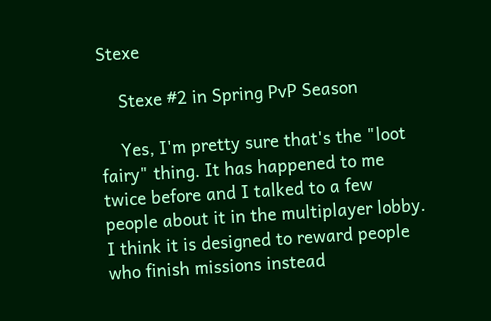Stexe

    Stexe #2 in Spring PvP Season

    Yes, I'm pretty sure that's the "loot fairy" thing. It has happened to me twice before and I talked to a few people about it in the multiplayer lobby. I think it is designed to reward people who finish missions instead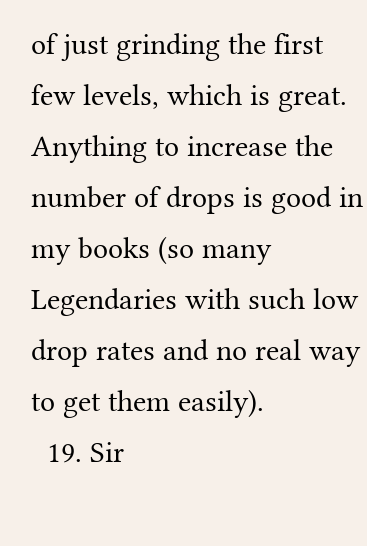of just grinding the first few levels, which is great. Anything to increase the number of drops is good in my books (so many Legendaries with such low drop rates and no real way to get them easily).
  19. Sir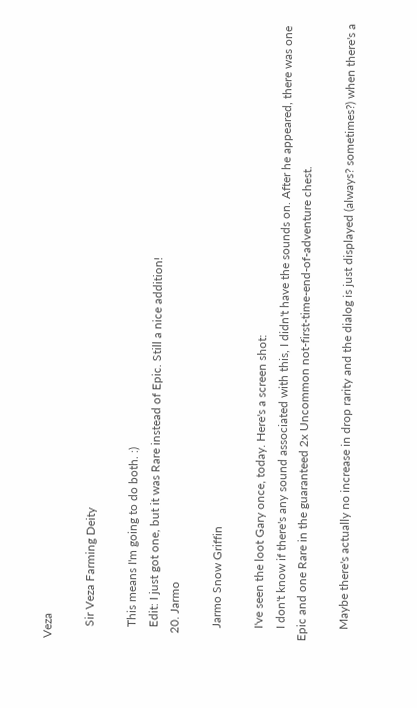Veza

    Sir Veza Farming Deity

    This means I'm going to do both. :)
    Edit: I just got one, but it was Rare instead of Epic. Still a nice addition!
  20. Jarmo

    Jarmo Snow Griffin

    I've seen the loot Gary once, today. Here's a screen shot:
    I don't know if there's any sound associated with this, I didn't have the sounds on. After he appeared, there was one Epic and one Rare in the guaranteed 2x Uncommon not-first-time-end-of-adventure chest.

    Maybe there's actually no increase in drop rarity and the dialog is just displayed (always? sometimes?) when there's a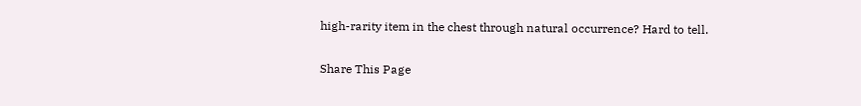high-rarity item in the chest through natural occurrence? Hard to tell.

Share This Page